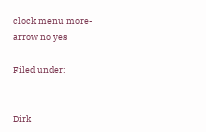clock menu more-arrow no yes

Filed under:


Dirk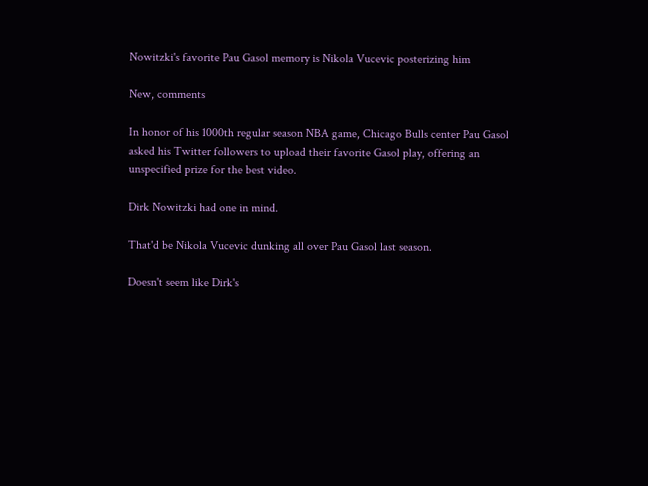Nowitzki's favorite Pau Gasol memory is Nikola Vucevic posterizing him

New, comments

In honor of his 1000th regular season NBA game, Chicago Bulls center Pau Gasol asked his Twitter followers to upload their favorite Gasol play, offering an unspecified prize for the best video.

Dirk Nowitzki had one in mind.

That'd be Nikola Vucevic dunking all over Pau Gasol last season.

Doesn't seem like Dirk's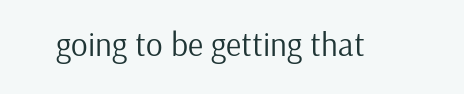going to be getting that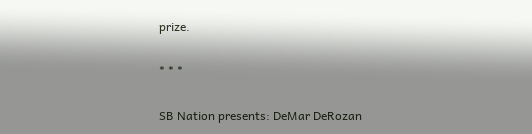prize.

* * *

SB Nation presents: DeMar DeRozan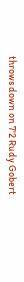throws down on 7'2 Rudy Gobert